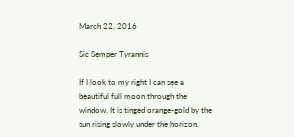March 22, 2016

Sic Semper Tyrannis

If I look to my right I can see a beautiful full moon through the window. It is tinged orange-gold by the sun rising slowly under the horizon.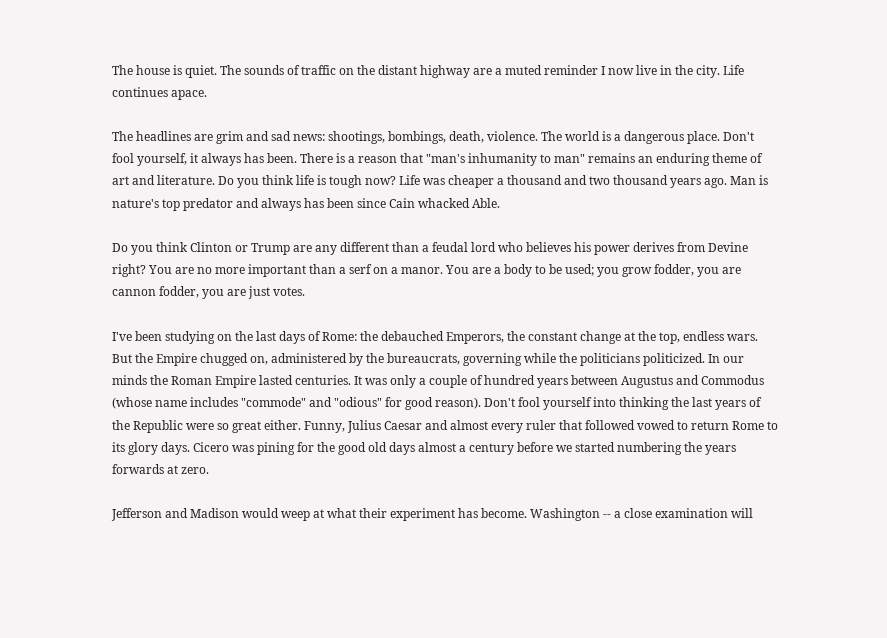The house is quiet. The sounds of traffic on the distant highway are a muted reminder I now live in the city. Life continues apace.

The headlines are grim and sad news: shootings, bombings, death, violence. The world is a dangerous place. Don't fool yourself, it always has been. There is a reason that "man's inhumanity to man" remains an enduring theme of art and literature. Do you think life is tough now? Life was cheaper a thousand and two thousand years ago. Man is nature's top predator and always has been since Cain whacked Able.

Do you think Clinton or Trump are any different than a feudal lord who believes his power derives from Devine right? You are no more important than a serf on a manor. You are a body to be used; you grow fodder, you are cannon fodder, you are just votes.

I've been studying on the last days of Rome: the debauched Emperors, the constant change at the top, endless wars. But the Empire chugged on, administered by the bureaucrats, governing while the politicians politicized. In our minds the Roman Empire lasted centuries. It was only a couple of hundred years between Augustus and Commodus (whose name includes "commode" and "odious" for good reason). Don't fool yourself into thinking the last years of the Republic were so great either. Funny, Julius Caesar and almost every ruler that followed vowed to return Rome to its glory days. Cicero was pining for the good old days almost a century before we started numbering the years forwards at zero.

Jefferson and Madison would weep at what their experiment has become. Washington -- a close examination will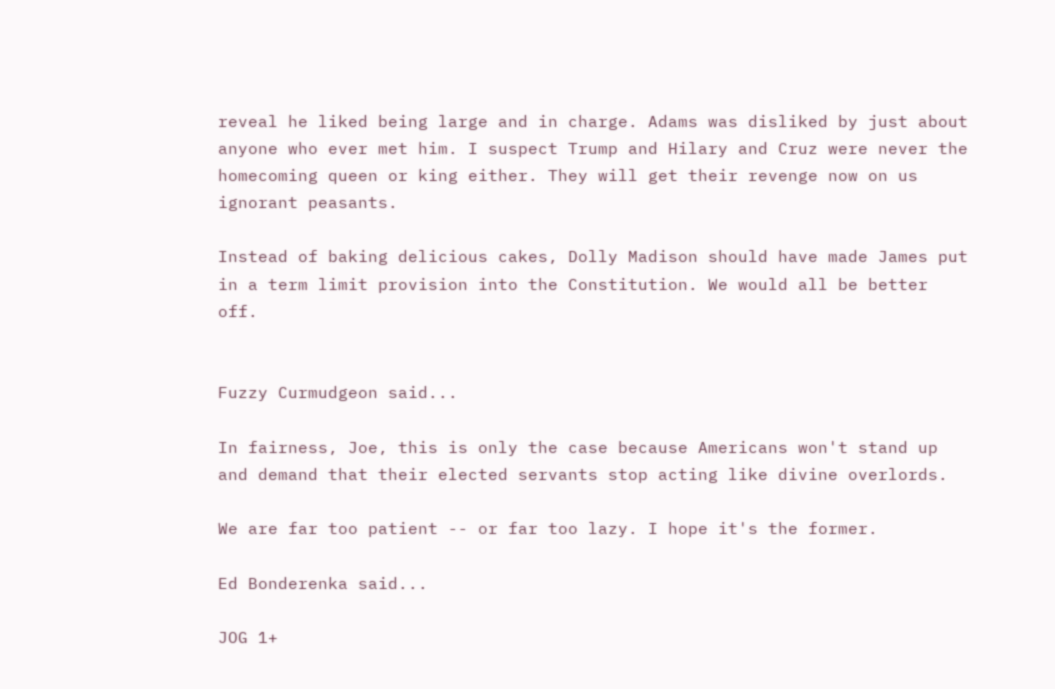reveal he liked being large and in charge. Adams was disliked by just about anyone who ever met him. I suspect Trump and Hilary and Cruz were never the homecoming queen or king either. They will get their revenge now on us ignorant peasants.

Instead of baking delicious cakes, Dolly Madison should have made James put in a term limit provision into the Constitution. We would all be better off.


Fuzzy Curmudgeon said...

In fairness, Joe, this is only the case because Americans won't stand up and demand that their elected servants stop acting like divine overlords.

We are far too patient -- or far too lazy. I hope it's the former.

Ed Bonderenka said...

JOG 1+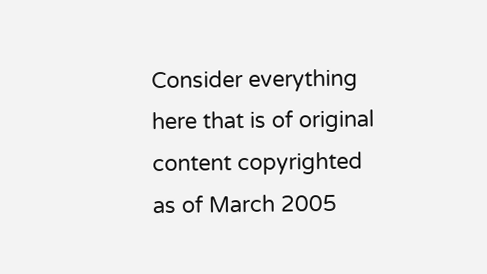Consider everything here that is of original content copyrighted as of March 2005